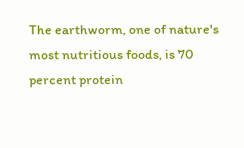The earthworm, one of nature's most nutritious foods, is 70 percent protein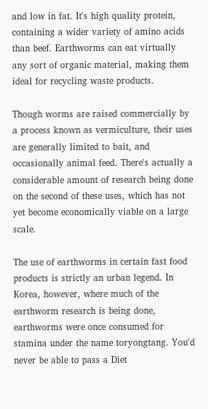and low in fat. It's high quality protein, containing a wider variety of amino acids than beef. Earthworms can eat virtually any sort of organic material, making them ideal for recycling waste products.

Though worms are raised commercially by a process known as vermiculture, their uses are generally limited to bait, and occasionally animal feed. There's actually a considerable amount of research being done on the second of these uses, which has not yet become economically viable on a large scale.

The use of earthworms in certain fast food products is strictly an urban legend. In Korea, however, where much of the earthworm research is being done, earthworms were once consumed for stamina under the name toryongtang. You'd never be able to pass a Diet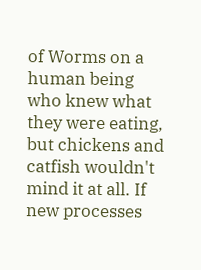of Worms on a human being who knew what they were eating, but chickens and catfish wouldn't mind it at all. If new processes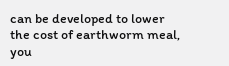can be developed to lower the cost of earthworm meal, you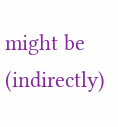might be (indirectly)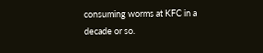consuming worms at KFC in a decade or so.